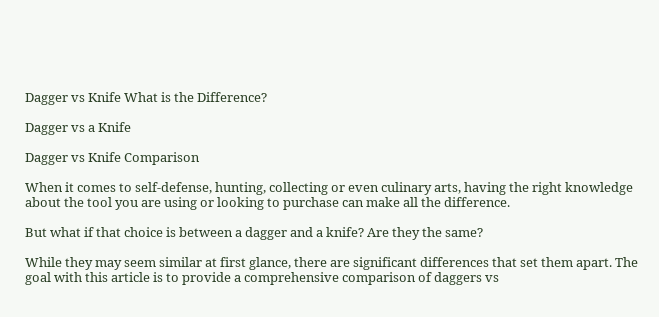Dagger vs Knife What is the Difference?

Dagger vs a Knife

Dagger vs Knife Comparison

When it comes to self-defense, hunting, collecting or even culinary arts, having the right knowledge about the tool you are using or looking to purchase can make all the difference.

But what if that choice is between a dagger and a knife? Are they the same?

While they may seem similar at first glance, there are significant differences that set them apart. The goal with this article is to provide a comprehensive comparison of daggers vs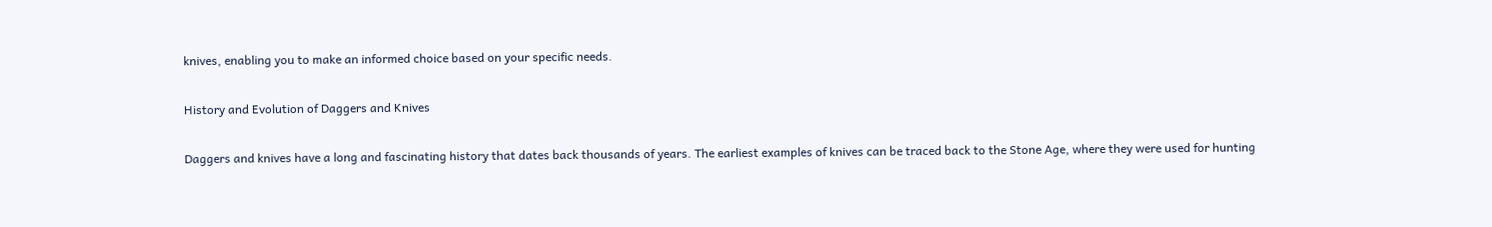knives, enabling you to make an informed choice based on your specific needs.

History and Evolution of Daggers and Knives

Daggers and knives have a long and fascinating history that dates back thousands of years. The earliest examples of knives can be traced back to the Stone Age, where they were used for hunting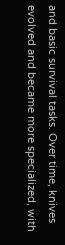and basic survival tasks. Over time, knives evolved and became more specialized, with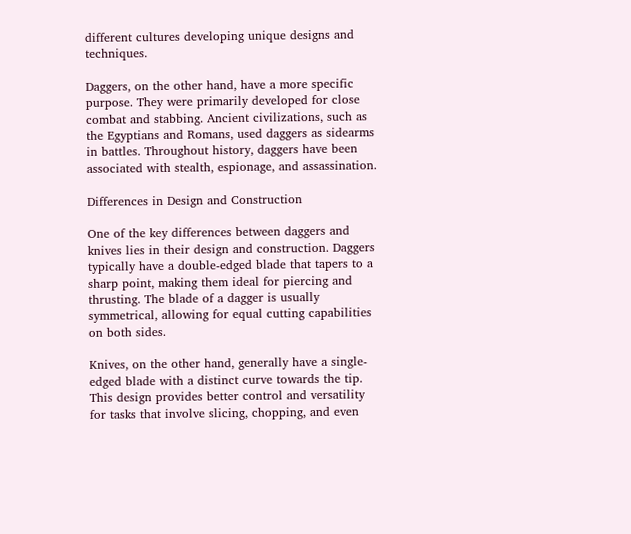different cultures developing unique designs and techniques.

Daggers, on the other hand, have a more specific purpose. They were primarily developed for close combat and stabbing. Ancient civilizations, such as the Egyptians and Romans, used daggers as sidearms in battles. Throughout history, daggers have been associated with stealth, espionage, and assassination.

Differences in Design and Construction

One of the key differences between daggers and knives lies in their design and construction. Daggers typically have a double-edged blade that tapers to a sharp point, making them ideal for piercing and thrusting. The blade of a dagger is usually symmetrical, allowing for equal cutting capabilities on both sides.

Knives, on the other hand, generally have a single-edged blade with a distinct curve towards the tip. This design provides better control and versatility for tasks that involve slicing, chopping, and even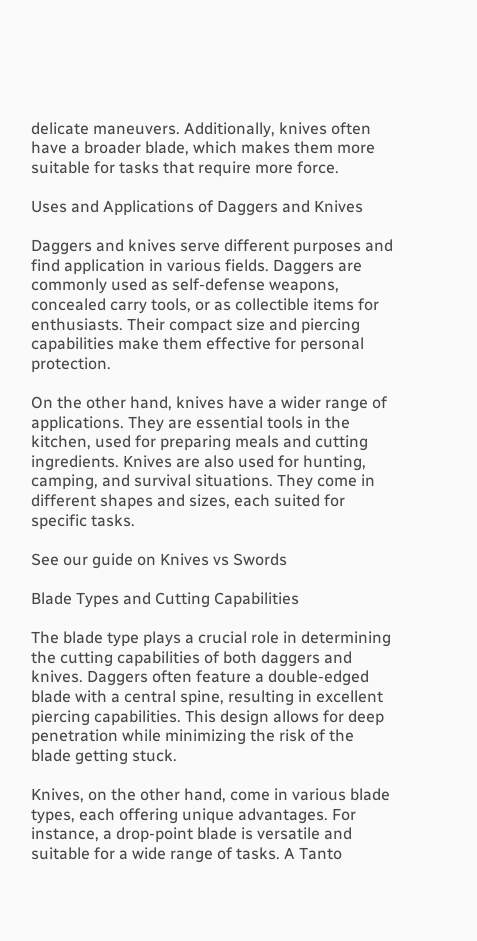delicate maneuvers. Additionally, knives often have a broader blade, which makes them more suitable for tasks that require more force.

Uses and Applications of Daggers and Knives

Daggers and knives serve different purposes and find application in various fields. Daggers are commonly used as self-defense weapons, concealed carry tools, or as collectible items for enthusiasts. Their compact size and piercing capabilities make them effective for personal protection.

On the other hand, knives have a wider range of applications. They are essential tools in the kitchen, used for preparing meals and cutting ingredients. Knives are also used for hunting, camping, and survival situations. They come in different shapes and sizes, each suited for specific tasks.

See our guide on Knives vs Swords

Blade Types and Cutting Capabilities

The blade type plays a crucial role in determining the cutting capabilities of both daggers and knives. Daggers often feature a double-edged blade with a central spine, resulting in excellent piercing capabilities. This design allows for deep penetration while minimizing the risk of the blade getting stuck.

Knives, on the other hand, come in various blade types, each offering unique advantages. For instance, a drop-point blade is versatile and suitable for a wide range of tasks. A Tanto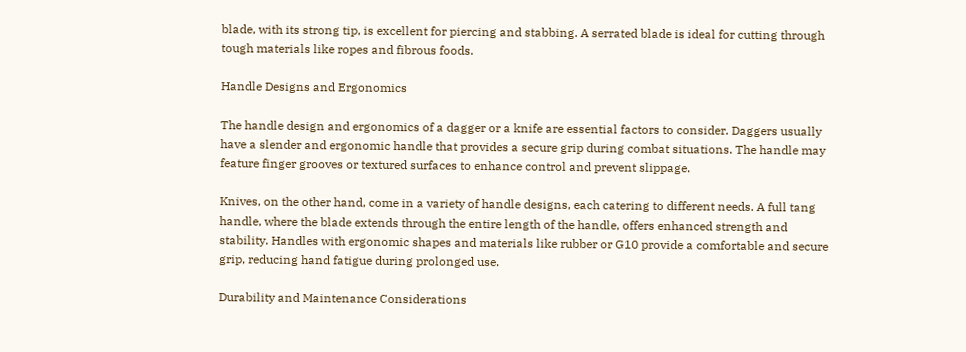blade, with its strong tip, is excellent for piercing and stabbing. A serrated blade is ideal for cutting through tough materials like ropes and fibrous foods.

Handle Designs and Ergonomics

The handle design and ergonomics of a dagger or a knife are essential factors to consider. Daggers usually have a slender and ergonomic handle that provides a secure grip during combat situations. The handle may feature finger grooves or textured surfaces to enhance control and prevent slippage.

Knives, on the other hand, come in a variety of handle designs, each catering to different needs. A full tang handle, where the blade extends through the entire length of the handle, offers enhanced strength and stability. Handles with ergonomic shapes and materials like rubber or G10 provide a comfortable and secure grip, reducing hand fatigue during prolonged use.

Durability and Maintenance Considerations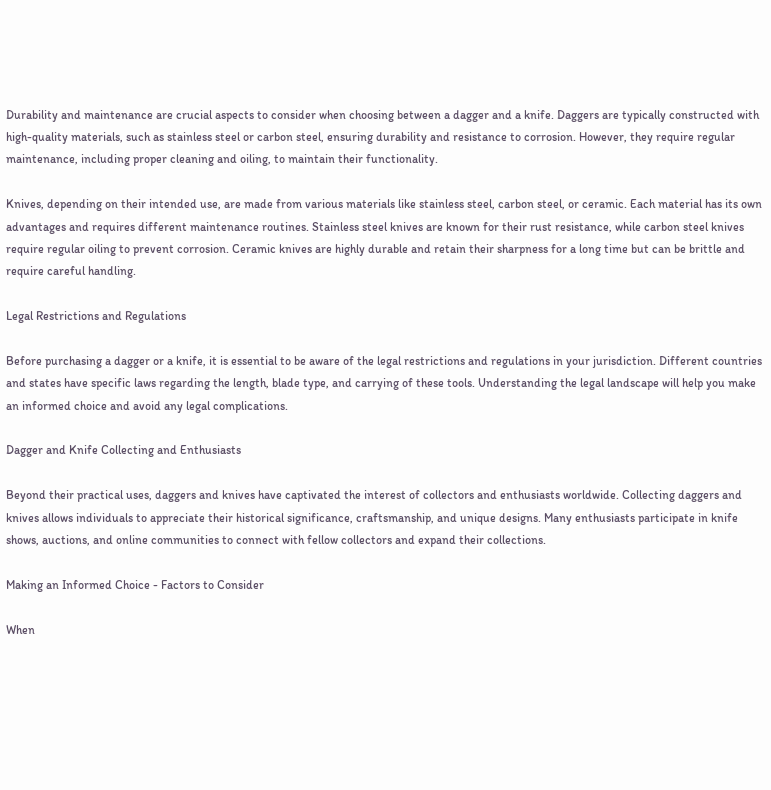Durability and maintenance are crucial aspects to consider when choosing between a dagger and a knife. Daggers are typically constructed with high-quality materials, such as stainless steel or carbon steel, ensuring durability and resistance to corrosion. However, they require regular maintenance, including proper cleaning and oiling, to maintain their functionality.

Knives, depending on their intended use, are made from various materials like stainless steel, carbon steel, or ceramic. Each material has its own advantages and requires different maintenance routines. Stainless steel knives are known for their rust resistance, while carbon steel knives require regular oiling to prevent corrosion. Ceramic knives are highly durable and retain their sharpness for a long time but can be brittle and require careful handling.

Legal Restrictions and Regulations

Before purchasing a dagger or a knife, it is essential to be aware of the legal restrictions and regulations in your jurisdiction. Different countries and states have specific laws regarding the length, blade type, and carrying of these tools. Understanding the legal landscape will help you make an informed choice and avoid any legal complications.

Dagger and Knife Collecting and Enthusiasts

Beyond their practical uses, daggers and knives have captivated the interest of collectors and enthusiasts worldwide. Collecting daggers and knives allows individuals to appreciate their historical significance, craftsmanship, and unique designs. Many enthusiasts participate in knife shows, auctions, and online communities to connect with fellow collectors and expand their collections.

Making an Informed Choice - Factors to Consider

When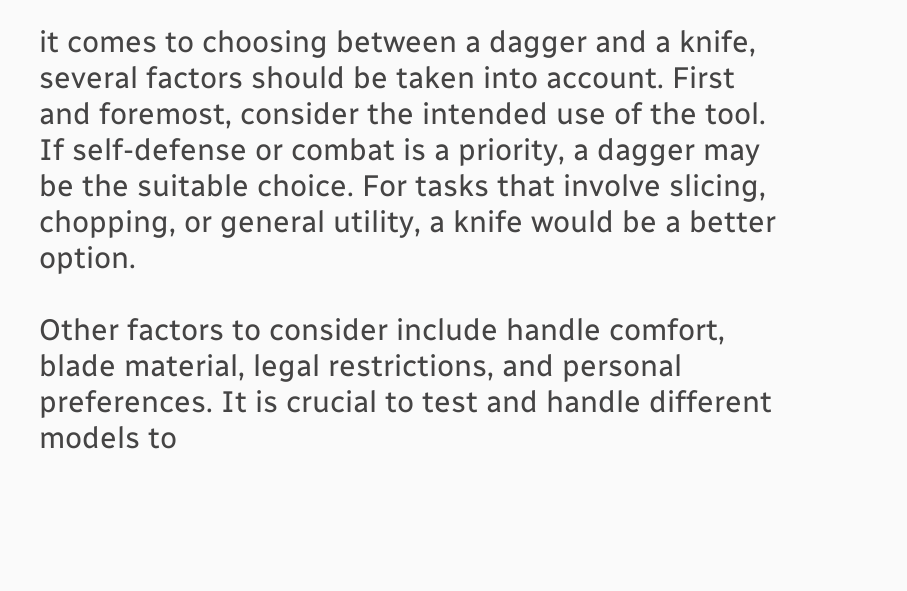it comes to choosing between a dagger and a knife, several factors should be taken into account. First and foremost, consider the intended use of the tool. If self-defense or combat is a priority, a dagger may be the suitable choice. For tasks that involve slicing, chopping, or general utility, a knife would be a better option.

Other factors to consider include handle comfort, blade material, legal restrictions, and personal preferences. It is crucial to test and handle different models to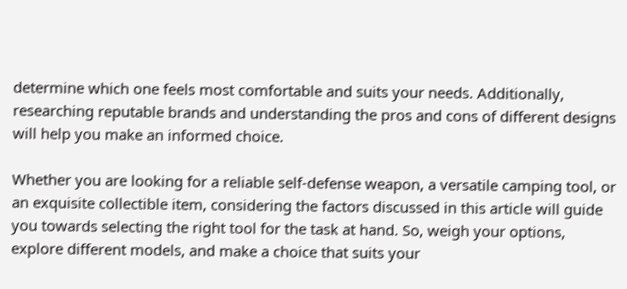determine which one feels most comfortable and suits your needs. Additionally, researching reputable brands and understanding the pros and cons of different designs will help you make an informed choice.

Whether you are looking for a reliable self-defense weapon, a versatile camping tool, or an exquisite collectible item, considering the factors discussed in this article will guide you towards selecting the right tool for the task at hand. So, weigh your options, explore different models, and make a choice that suits your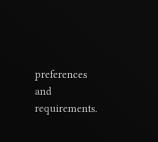preferences and requirements.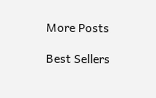More Posts

Best Sellers